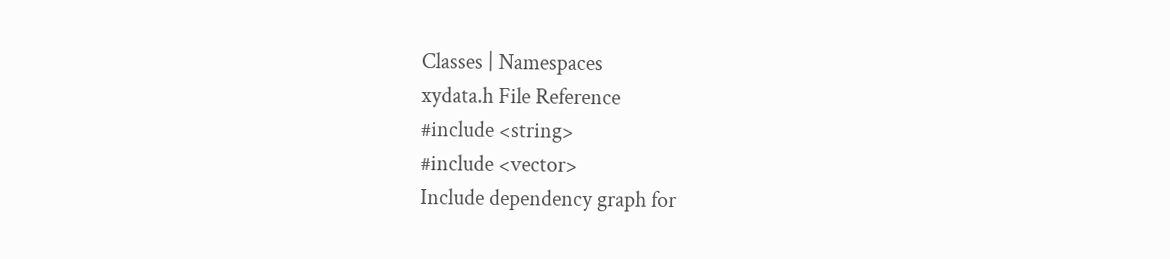Classes | Namespaces
xydata.h File Reference
#include <string>
#include <vector>
Include dependency graph for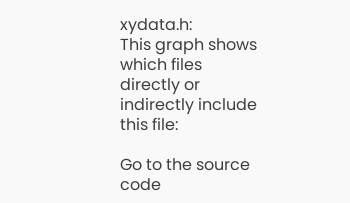xydata.h:
This graph shows which files directly or indirectly include this file:

Go to the source code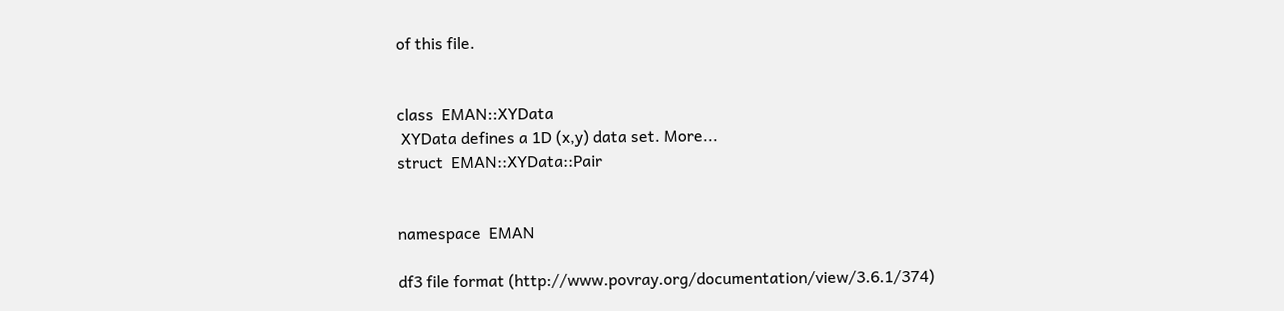of this file.


class  EMAN::XYData
 XYData defines a 1D (x,y) data set. More...
struct  EMAN::XYData::Pair


namespace  EMAN

df3 file format (http://www.povray.org/documentation/view/3.6.1/374)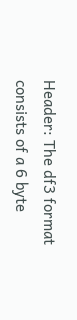Header: The df3 format consists of a 6 byte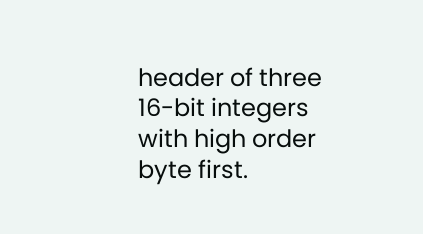header of three 16-bit integers with high order byte first.